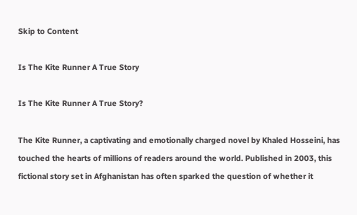Skip to Content

Is The Kite Runner A True Story

Is The Kite Runner A True Story?

The Kite Runner, a captivating and emotionally charged novel by Khaled Hosseini, has touched the hearts of millions of readers around the world. Published in 2003, this fictional story set in Afghanistan has often sparked the question of whether it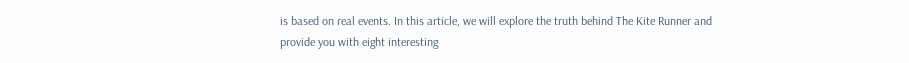is based on real events. In this article, we will explore the truth behind The Kite Runner and provide you with eight interesting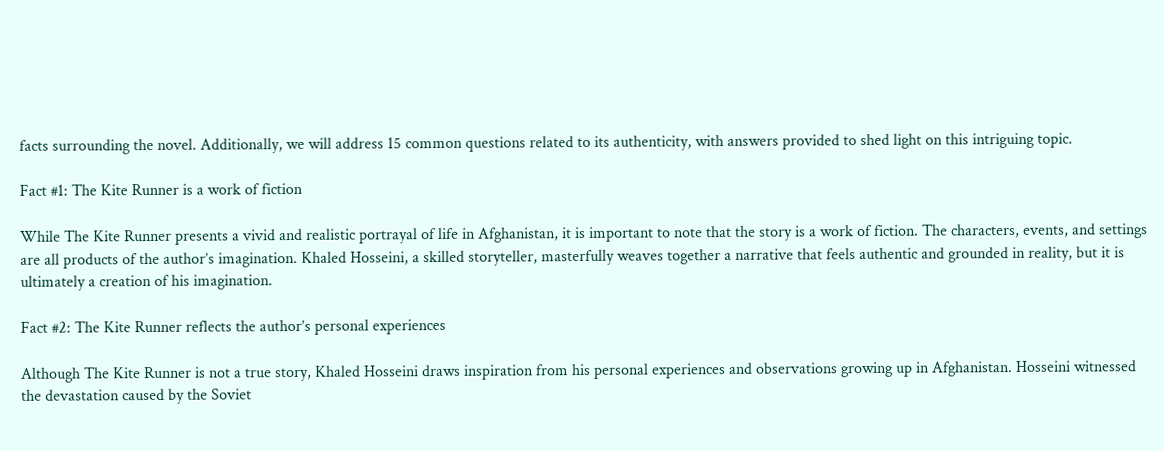facts surrounding the novel. Additionally, we will address 15 common questions related to its authenticity, with answers provided to shed light on this intriguing topic.

Fact #1: The Kite Runner is a work of fiction

While The Kite Runner presents a vivid and realistic portrayal of life in Afghanistan, it is important to note that the story is a work of fiction. The characters, events, and settings are all products of the author’s imagination. Khaled Hosseini, a skilled storyteller, masterfully weaves together a narrative that feels authentic and grounded in reality, but it is ultimately a creation of his imagination.

Fact #2: The Kite Runner reflects the author’s personal experiences

Although The Kite Runner is not a true story, Khaled Hosseini draws inspiration from his personal experiences and observations growing up in Afghanistan. Hosseini witnessed the devastation caused by the Soviet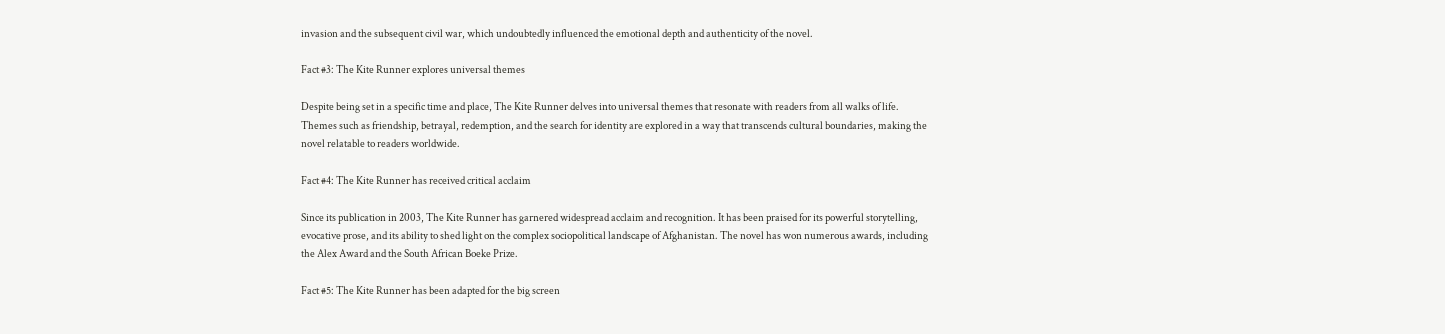invasion and the subsequent civil war, which undoubtedly influenced the emotional depth and authenticity of the novel.

Fact #3: The Kite Runner explores universal themes

Despite being set in a specific time and place, The Kite Runner delves into universal themes that resonate with readers from all walks of life. Themes such as friendship, betrayal, redemption, and the search for identity are explored in a way that transcends cultural boundaries, making the novel relatable to readers worldwide.

Fact #4: The Kite Runner has received critical acclaim

Since its publication in 2003, The Kite Runner has garnered widespread acclaim and recognition. It has been praised for its powerful storytelling, evocative prose, and its ability to shed light on the complex sociopolitical landscape of Afghanistan. The novel has won numerous awards, including the Alex Award and the South African Boeke Prize.

Fact #5: The Kite Runner has been adapted for the big screen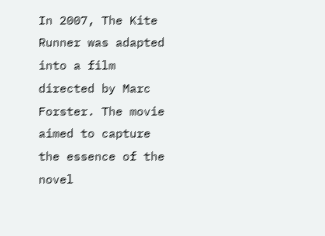In 2007, The Kite Runner was adapted into a film directed by Marc Forster. The movie aimed to capture the essence of the novel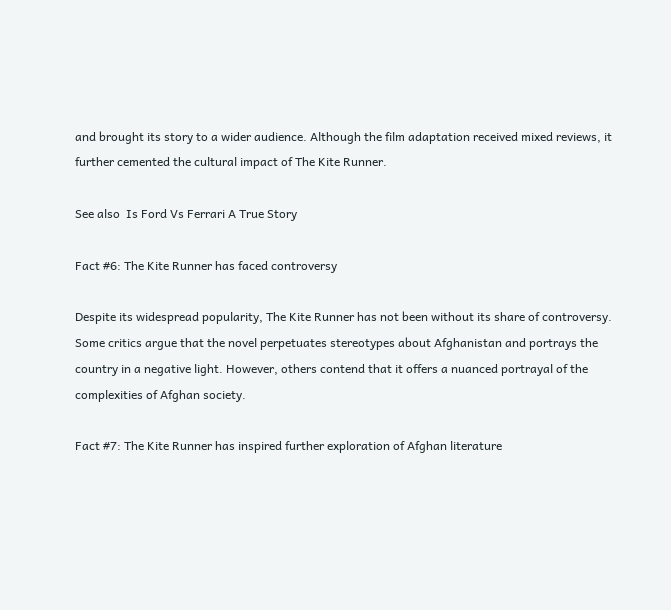and brought its story to a wider audience. Although the film adaptation received mixed reviews, it further cemented the cultural impact of The Kite Runner.

See also  Is Ford Vs Ferrari A True Story

Fact #6: The Kite Runner has faced controversy

Despite its widespread popularity, The Kite Runner has not been without its share of controversy. Some critics argue that the novel perpetuates stereotypes about Afghanistan and portrays the country in a negative light. However, others contend that it offers a nuanced portrayal of the complexities of Afghan society.

Fact #7: The Kite Runner has inspired further exploration of Afghan literature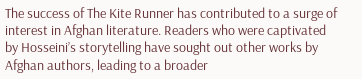The success of The Kite Runner has contributed to a surge of interest in Afghan literature. Readers who were captivated by Hosseini’s storytelling have sought out other works by Afghan authors, leading to a broader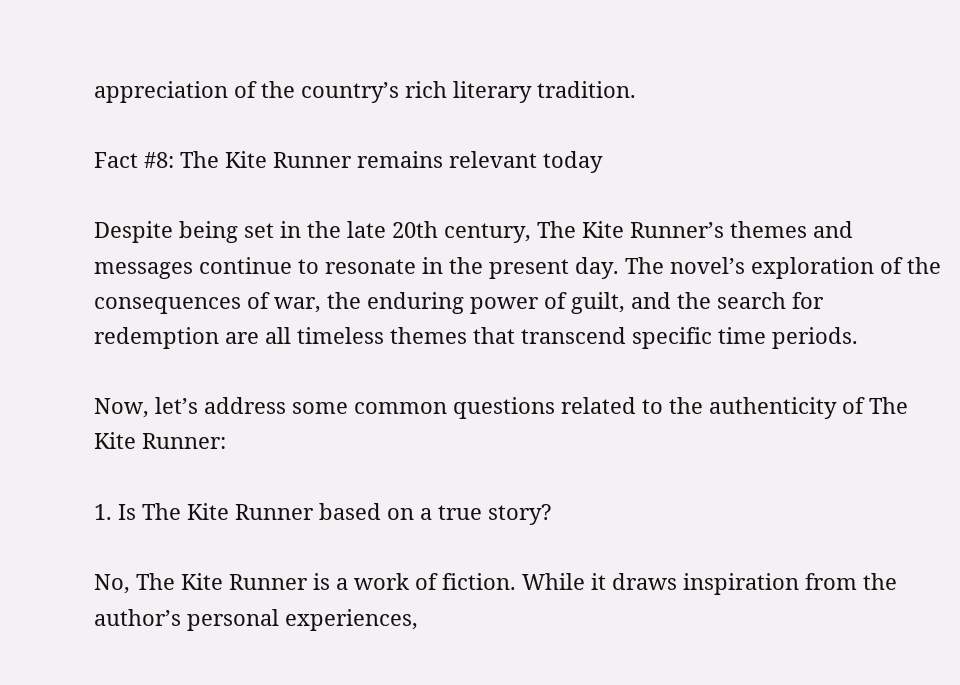appreciation of the country’s rich literary tradition.

Fact #8: The Kite Runner remains relevant today

Despite being set in the late 20th century, The Kite Runner’s themes and messages continue to resonate in the present day. The novel’s exploration of the consequences of war, the enduring power of guilt, and the search for redemption are all timeless themes that transcend specific time periods.

Now, let’s address some common questions related to the authenticity of The Kite Runner:

1. Is The Kite Runner based on a true story?

No, The Kite Runner is a work of fiction. While it draws inspiration from the author’s personal experiences,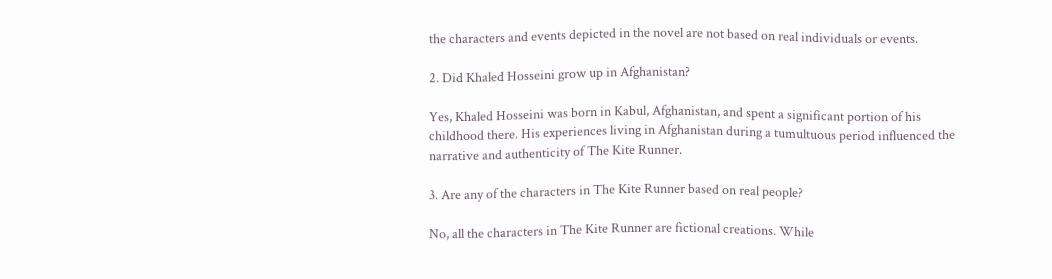the characters and events depicted in the novel are not based on real individuals or events.

2. Did Khaled Hosseini grow up in Afghanistan?

Yes, Khaled Hosseini was born in Kabul, Afghanistan, and spent a significant portion of his childhood there. His experiences living in Afghanistan during a tumultuous period influenced the narrative and authenticity of The Kite Runner.

3. Are any of the characters in The Kite Runner based on real people?

No, all the characters in The Kite Runner are fictional creations. While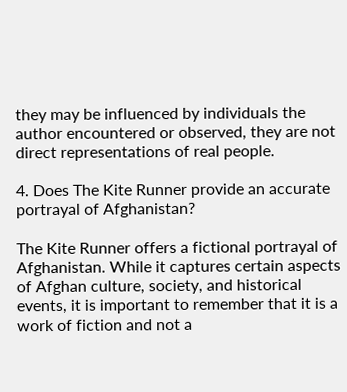they may be influenced by individuals the author encountered or observed, they are not direct representations of real people.

4. Does The Kite Runner provide an accurate portrayal of Afghanistan?

The Kite Runner offers a fictional portrayal of Afghanistan. While it captures certain aspects of Afghan culture, society, and historical events, it is important to remember that it is a work of fiction and not a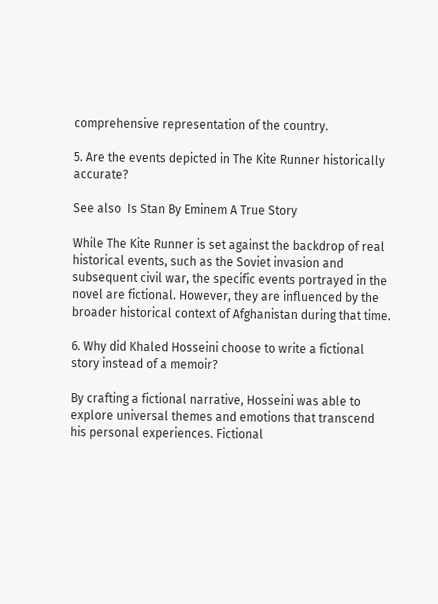comprehensive representation of the country.

5. Are the events depicted in The Kite Runner historically accurate?

See also  Is Stan By Eminem A True Story

While The Kite Runner is set against the backdrop of real historical events, such as the Soviet invasion and subsequent civil war, the specific events portrayed in the novel are fictional. However, they are influenced by the broader historical context of Afghanistan during that time.

6. Why did Khaled Hosseini choose to write a fictional story instead of a memoir?

By crafting a fictional narrative, Hosseini was able to explore universal themes and emotions that transcend his personal experiences. Fictional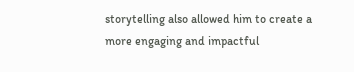storytelling also allowed him to create a more engaging and impactful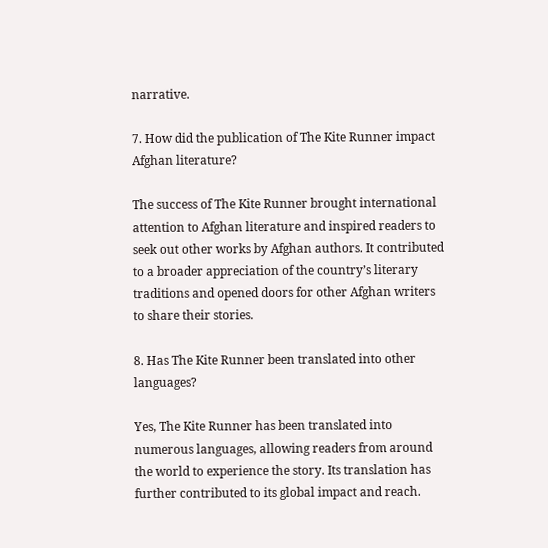narrative.

7. How did the publication of The Kite Runner impact Afghan literature?

The success of The Kite Runner brought international attention to Afghan literature and inspired readers to seek out other works by Afghan authors. It contributed to a broader appreciation of the country’s literary traditions and opened doors for other Afghan writers to share their stories.

8. Has The Kite Runner been translated into other languages?

Yes, The Kite Runner has been translated into numerous languages, allowing readers from around the world to experience the story. Its translation has further contributed to its global impact and reach.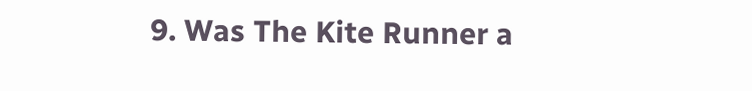9. Was The Kite Runner a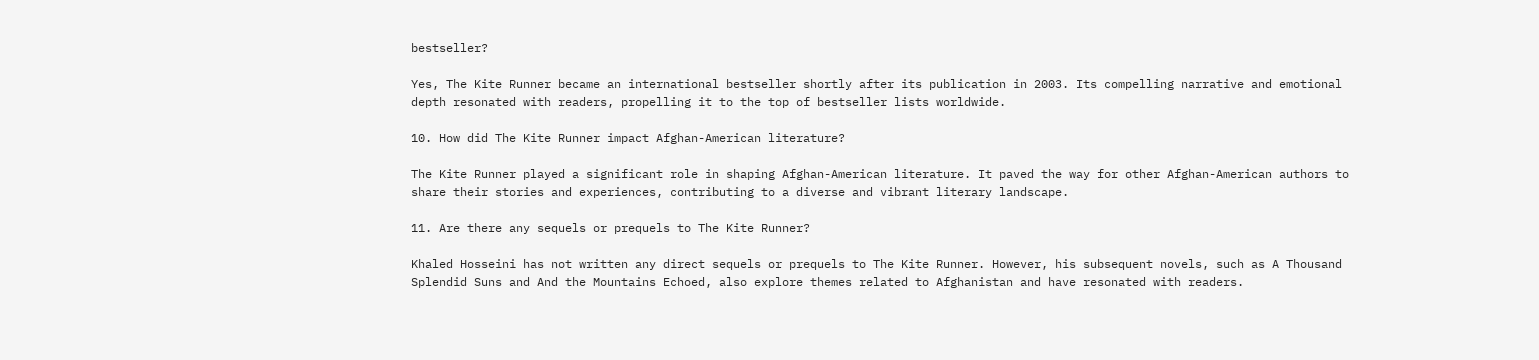bestseller?

Yes, The Kite Runner became an international bestseller shortly after its publication in 2003. Its compelling narrative and emotional depth resonated with readers, propelling it to the top of bestseller lists worldwide.

10. How did The Kite Runner impact Afghan-American literature?

The Kite Runner played a significant role in shaping Afghan-American literature. It paved the way for other Afghan-American authors to share their stories and experiences, contributing to a diverse and vibrant literary landscape.

11. Are there any sequels or prequels to The Kite Runner?

Khaled Hosseini has not written any direct sequels or prequels to The Kite Runner. However, his subsequent novels, such as A Thousand Splendid Suns and And the Mountains Echoed, also explore themes related to Afghanistan and have resonated with readers.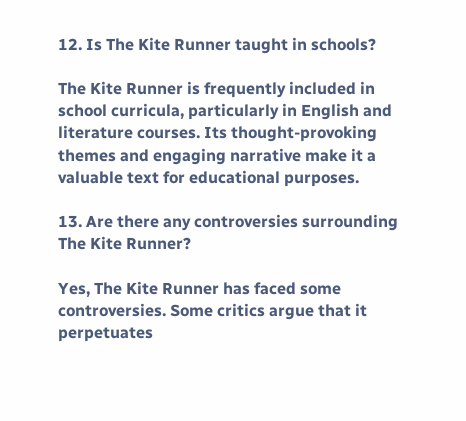12. Is The Kite Runner taught in schools?

The Kite Runner is frequently included in school curricula, particularly in English and literature courses. Its thought-provoking themes and engaging narrative make it a valuable text for educational purposes.

13. Are there any controversies surrounding The Kite Runner?

Yes, The Kite Runner has faced some controversies. Some critics argue that it perpetuates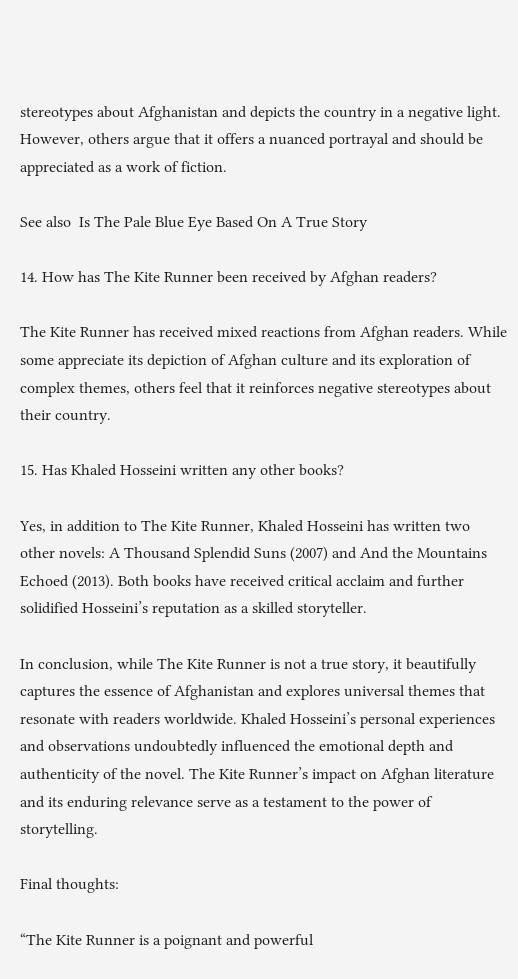stereotypes about Afghanistan and depicts the country in a negative light. However, others argue that it offers a nuanced portrayal and should be appreciated as a work of fiction.

See also  Is The Pale Blue Eye Based On A True Story

14. How has The Kite Runner been received by Afghan readers?

The Kite Runner has received mixed reactions from Afghan readers. While some appreciate its depiction of Afghan culture and its exploration of complex themes, others feel that it reinforces negative stereotypes about their country.

15. Has Khaled Hosseini written any other books?

Yes, in addition to The Kite Runner, Khaled Hosseini has written two other novels: A Thousand Splendid Suns (2007) and And the Mountains Echoed (2013). Both books have received critical acclaim and further solidified Hosseini’s reputation as a skilled storyteller.

In conclusion, while The Kite Runner is not a true story, it beautifully captures the essence of Afghanistan and explores universal themes that resonate with readers worldwide. Khaled Hosseini’s personal experiences and observations undoubtedly influenced the emotional depth and authenticity of the novel. The Kite Runner’s impact on Afghan literature and its enduring relevance serve as a testament to the power of storytelling.

Final thoughts:

“The Kite Runner is a poignant and powerful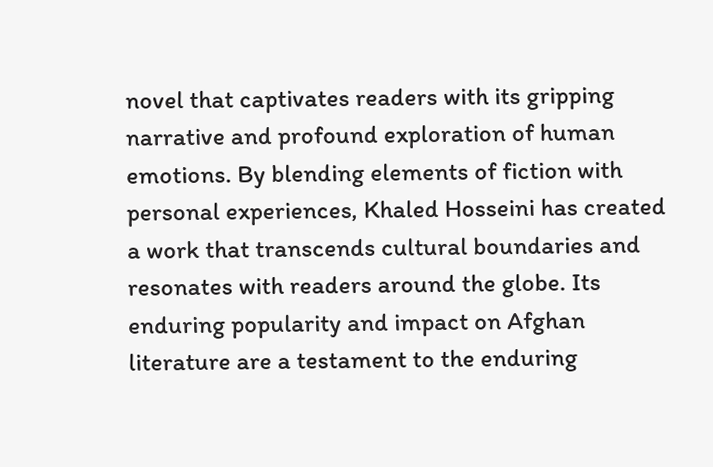novel that captivates readers with its gripping narrative and profound exploration of human emotions. By blending elements of fiction with personal experiences, Khaled Hosseini has created a work that transcends cultural boundaries and resonates with readers around the globe. Its enduring popularity and impact on Afghan literature are a testament to the enduring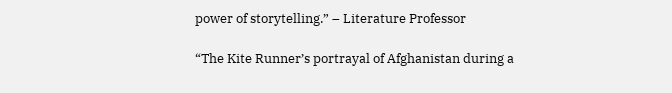power of storytelling.” – Literature Professor

“The Kite Runner’s portrayal of Afghanistan during a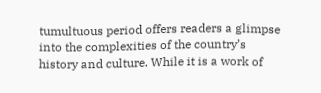tumultuous period offers readers a glimpse into the complexities of the country’s history and culture. While it is a work of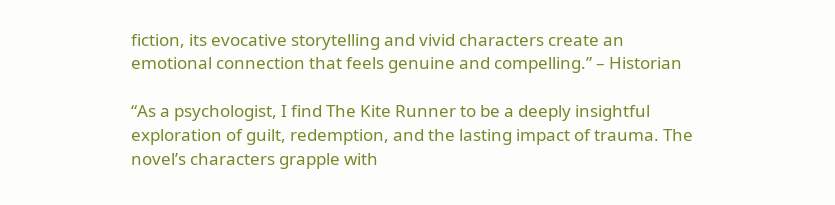fiction, its evocative storytelling and vivid characters create an emotional connection that feels genuine and compelling.” – Historian

“As a psychologist, I find The Kite Runner to be a deeply insightful exploration of guilt, redemption, and the lasting impact of trauma. The novel’s characters grapple with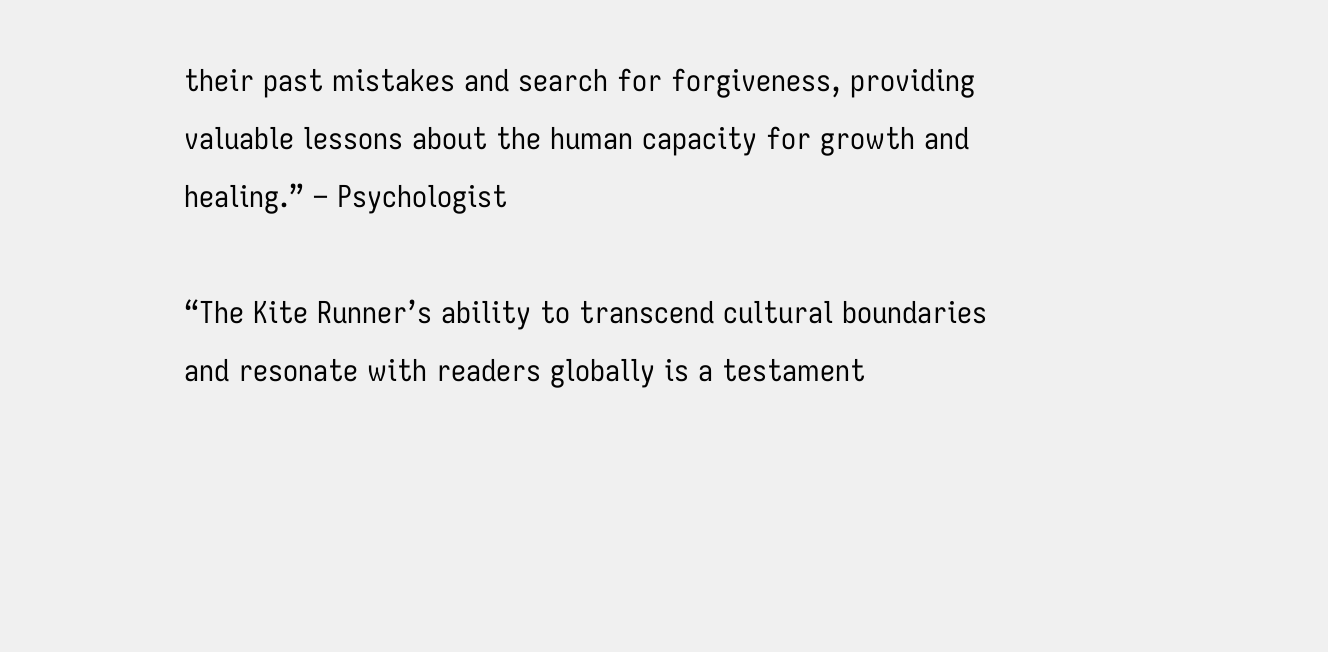their past mistakes and search for forgiveness, providing valuable lessons about the human capacity for growth and healing.” – Psychologist

“The Kite Runner’s ability to transcend cultural boundaries and resonate with readers globally is a testament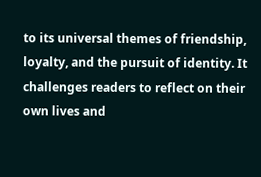to its universal themes of friendship, loyalty, and the pursuit of identity. It challenges readers to reflect on their own lives and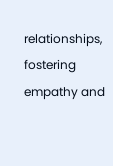relationships, fostering empathy and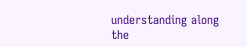understanding along the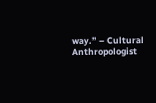way.” – Cultural Anthropologist